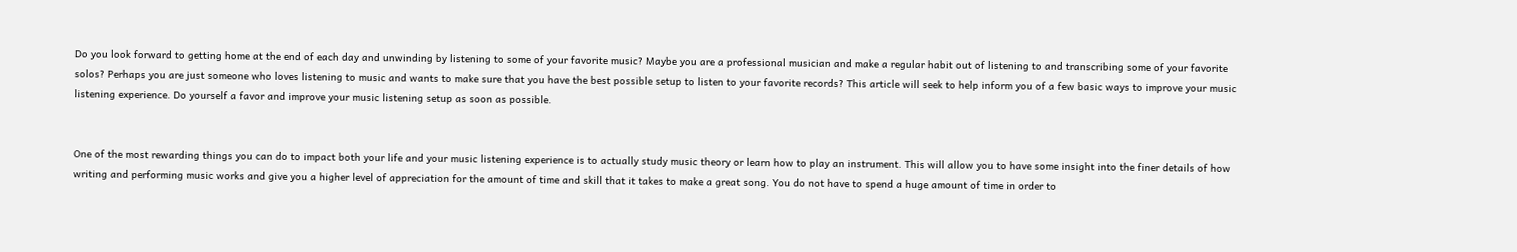Do you look forward to getting home at the end of each day and unwinding by listening to some of your favorite music? Maybe you are a professional musician and make a regular habit out of listening to and transcribing some of your favorite solos? Perhaps you are just someone who loves listening to music and wants to make sure that you have the best possible setup to listen to your favorite records? This article will seek to help inform you of a few basic ways to improve your music listening experience. Do yourself a favor and improve your music listening setup as soon as possible.


One of the most rewarding things you can do to impact both your life and your music listening experience is to actually study music theory or learn how to play an instrument. This will allow you to have some insight into the finer details of how writing and performing music works and give you a higher level of appreciation for the amount of time and skill that it takes to make a great song. You do not have to spend a huge amount of time in order to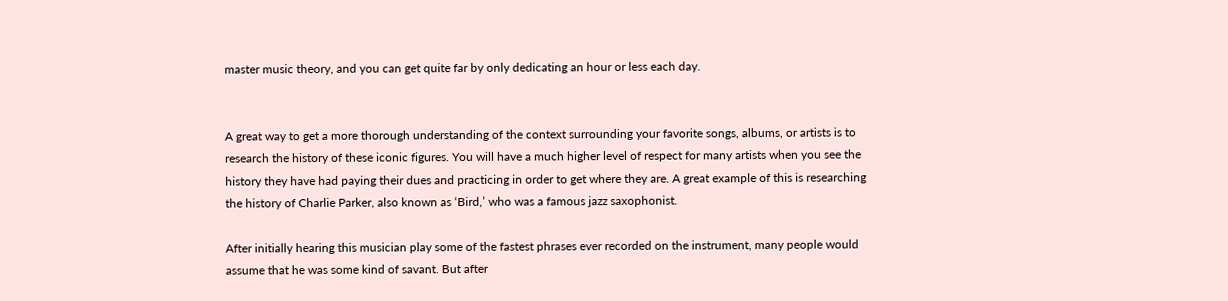master music theory, and you can get quite far by only dedicating an hour or less each day.


A great way to get a more thorough understanding of the context surrounding your favorite songs, albums, or artists is to research the history of these iconic figures. You will have a much higher level of respect for many artists when you see the history they have had paying their dues and practicing in order to get where they are. A great example of this is researching the history of Charlie Parker, also known as ‘Bird,’ who was a famous jazz saxophonist.

After initially hearing this musician play some of the fastest phrases ever recorded on the instrument, many people would assume that he was some kind of savant. But after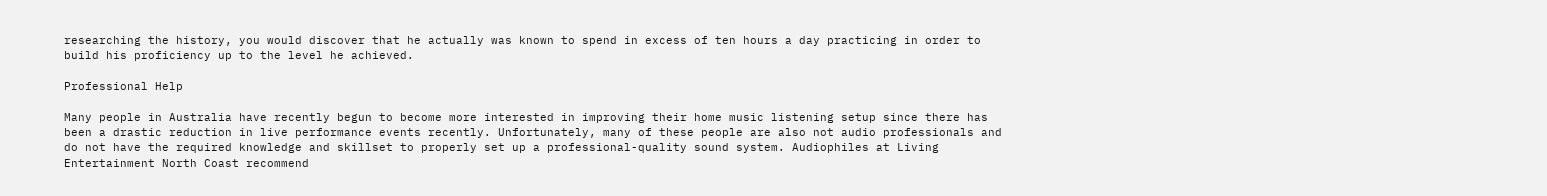researching the history, you would discover that he actually was known to spend in excess of ten hours a day practicing in order to build his proficiency up to the level he achieved.

Professional Help

Many people in Australia have recently begun to become more interested in improving their home music listening setup since there has been a drastic reduction in live performance events recently. Unfortunately, many of these people are also not audio professionals and do not have the required knowledge and skillset to properly set up a professional-quality sound system. Audiophiles at Living Entertainment North Coast recommend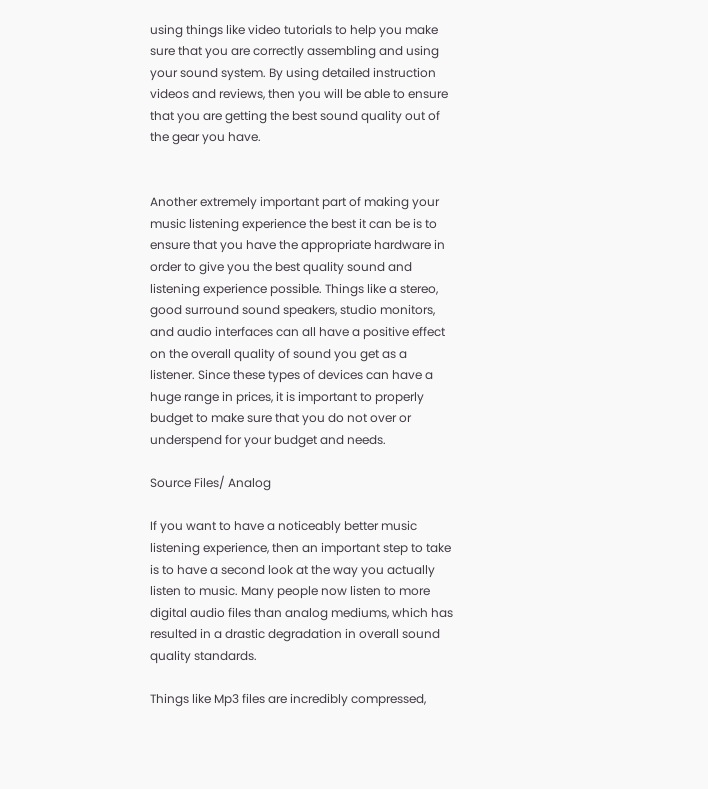using things like video tutorials to help you make sure that you are correctly assembling and using your sound system. By using detailed instruction videos and reviews, then you will be able to ensure that you are getting the best sound quality out of the gear you have.


Another extremely important part of making your music listening experience the best it can be is to ensure that you have the appropriate hardware in order to give you the best quality sound and listening experience possible. Things like a stereo, good surround sound speakers, studio monitors, and audio interfaces can all have a positive effect on the overall quality of sound you get as a listener. Since these types of devices can have a huge range in prices, it is important to properly budget to make sure that you do not over or underspend for your budget and needs.

Source Files/ Analog

If you want to have a noticeably better music listening experience, then an important step to take is to have a second look at the way you actually listen to music. Many people now listen to more digital audio files than analog mediums, which has resulted in a drastic degradation in overall sound quality standards.

Things like Mp3 files are incredibly compressed,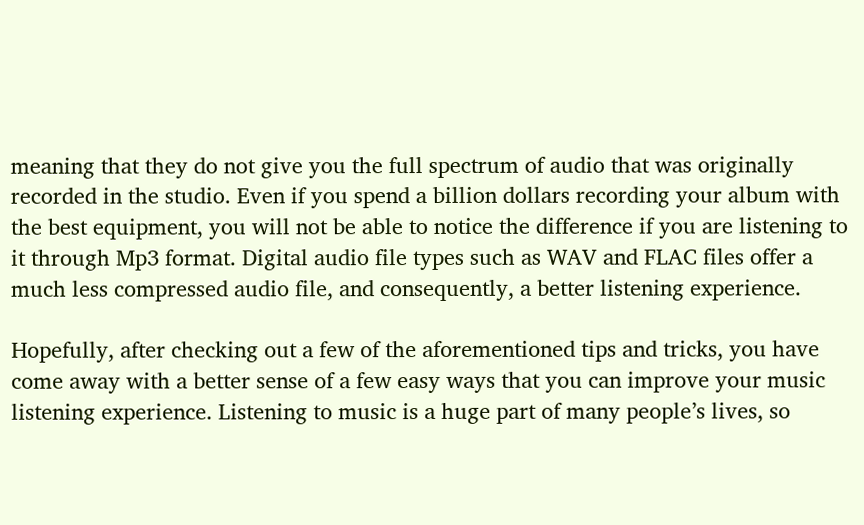meaning that they do not give you the full spectrum of audio that was originally recorded in the studio. Even if you spend a billion dollars recording your album with the best equipment, you will not be able to notice the difference if you are listening to it through Mp3 format. Digital audio file types such as WAV and FLAC files offer a much less compressed audio file, and consequently, a better listening experience.

Hopefully, after checking out a few of the aforementioned tips and tricks, you have come away with a better sense of a few easy ways that you can improve your music listening experience. Listening to music is a huge part of many people’s lives, so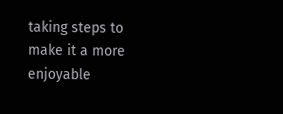taking steps to make it a more enjoyable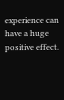experience can have a huge positive effect.